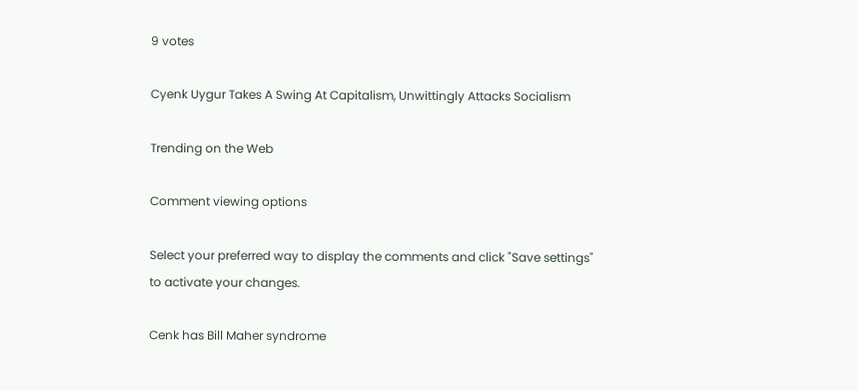9 votes

Cyenk Uygur Takes A Swing At Capitalism, Unwittingly Attacks Socialism

Trending on the Web

Comment viewing options

Select your preferred way to display the comments and click "Save settings" to activate your changes.

Cenk has Bill Maher syndrome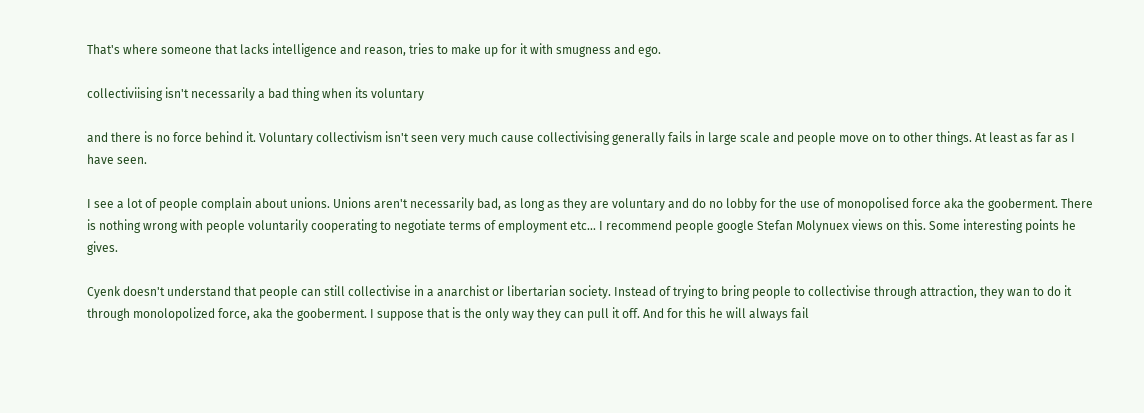That's where someone that lacks intelligence and reason, tries to make up for it with smugness and ego.

collectiviising isn't necessarily a bad thing when its voluntary

and there is no force behind it. Voluntary collectivism isn't seen very much cause collectivising generally fails in large scale and people move on to other things. At least as far as I have seen.

I see a lot of people complain about unions. Unions aren't necessarily bad, as long as they are voluntary and do no lobby for the use of monopolised force aka the gooberment. There is nothing wrong with people voluntarily cooperating to negotiate terms of employment etc... I recommend people google Stefan Molynuex views on this. Some interesting points he gives.

Cyenk doesn't understand that people can still collectivise in a anarchist or libertarian society. Instead of trying to bring people to collectivise through attraction, they wan to do it through monolopolized force, aka the gooberment. I suppose that is the only way they can pull it off. And for this he will always fail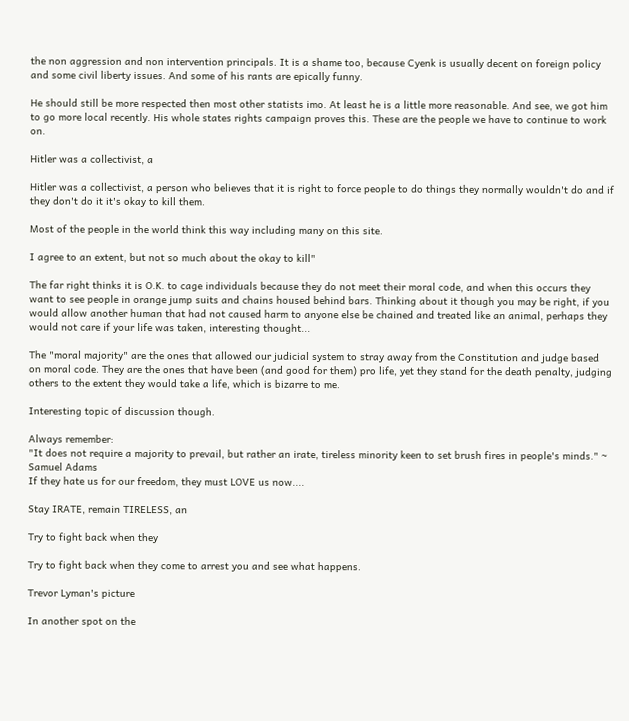the non aggression and non intervention principals. It is a shame too, because Cyenk is usually decent on foreign policy and some civil liberty issues. And some of his rants are epically funny.

He should still be more respected then most other statists imo. At least he is a little more reasonable. And see, we got him to go more local recently. His whole states rights campaign proves this. These are the people we have to continue to work on.

Hitler was a collectivist, a

Hitler was a collectivist, a person who believes that it is right to force people to do things they normally wouldn't do and if they don't do it it's okay to kill them.

Most of the people in the world think this way including many on this site.

I agree to an extent, but not so much about the okay to kill"

The far right thinks it is O.K. to cage individuals because they do not meet their moral code, and when this occurs they want to see people in orange jump suits and chains housed behind bars. Thinking about it though you may be right, if you would allow another human that had not caused harm to anyone else be chained and treated like an animal, perhaps they would not care if your life was taken, interesting thought...

The "moral majority" are the ones that allowed our judicial system to stray away from the Constitution and judge based on moral code. They are the ones that have been (and good for them) pro life, yet they stand for the death penalty, judging others to the extent they would take a life, which is bizarre to me.

Interesting topic of discussion though.

Always remember:
"It does not require a majority to prevail, but rather an irate, tireless minority keen to set brush fires in people's minds." ~ Samuel Adams
If they hate us for our freedom, they must LOVE us now....

Stay IRATE, remain TIRELESS, an

Try to fight back when they

Try to fight back when they come to arrest you and see what happens.

Trevor Lyman's picture

In another spot on the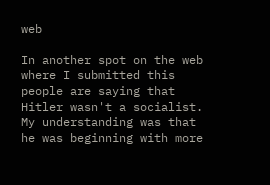web

In another spot on the web where I submitted this people are saying that Hitler wasn't a socialist. My understanding was that he was beginning with more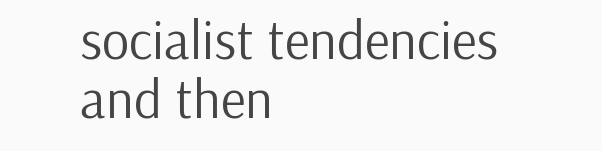socialist tendencies and then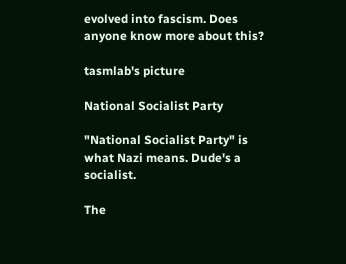evolved into fascism. Does anyone know more about this?

tasmlab's picture

National Socialist Party

"National Socialist Party" is what Nazi means. Dude's a socialist.

The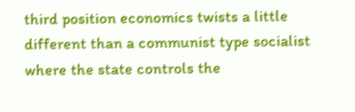third position economics twists a little different than a communist type socialist where the state controls the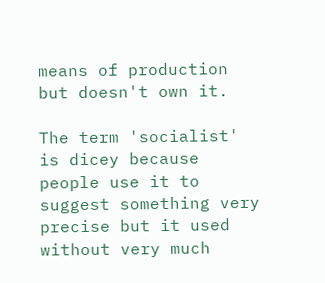means of production but doesn't own it.

The term 'socialist' is dicey because people use it to suggest something very precise but it used without very much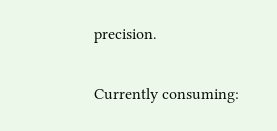precision.

Currently consuming: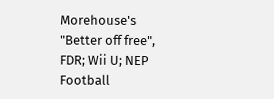Morehouse's "Better off free", FDR; Wii U; NEP Football